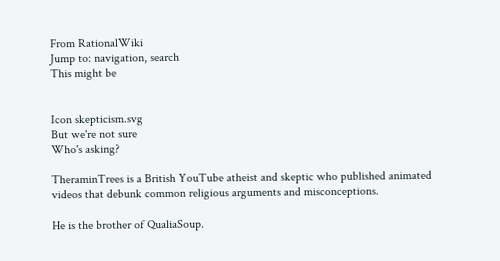From RationalWiki
Jump to: navigation, search
This might be


Icon skepticism.svg
But we're not sure
Who's asking?

TheraminTrees is a British YouTube atheist and skeptic who published animated videos that debunk common religious arguments and misconceptions.

He is the brother of QualiaSoup.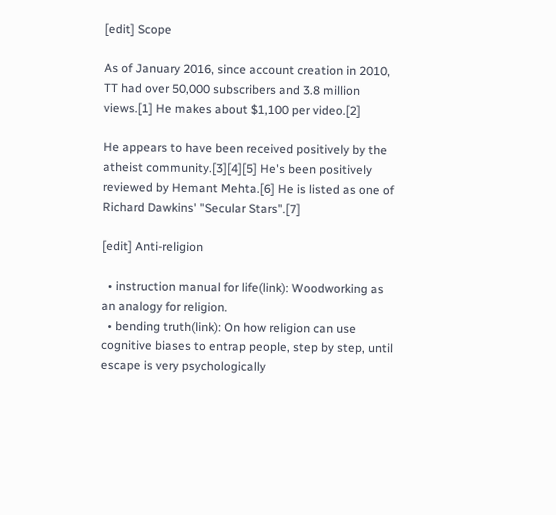[edit] Scope

As of January 2016, since account creation in 2010, TT had over 50,000 subscribers and 3.8 million views.[1] He makes about $1,100 per video.[2]

He appears to have been received positively by the atheist community.[3][4][5] He's been positively reviewed by Hemant Mehta.[6] He is listed as one of Richard Dawkins' "Secular Stars".[7]

[edit] Anti-religion

  • instruction manual for life(link): Woodworking as an analogy for religion.
  • bending truth(link): On how religion can use cognitive biases to entrap people, step by step, until escape is very psychologically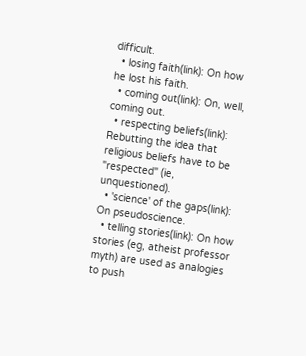difficult.
  • losing faith(link): On how he lost his faith.
  • coming out(link): On, well, coming out.
  • respecting beliefs(link): Rebutting the idea that religious beliefs have to be "respected" (ie, unquestioned).
  • 'science' of the gaps(link): On pseudoscience.
  • telling stories(link): On how stories (eg, atheist professor myth) are used as analogies to push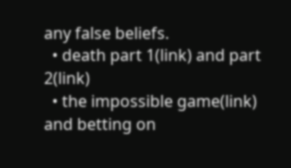any false beliefs.
  • death part 1(link) and part 2(link)
  • the impossible game(link) and betting on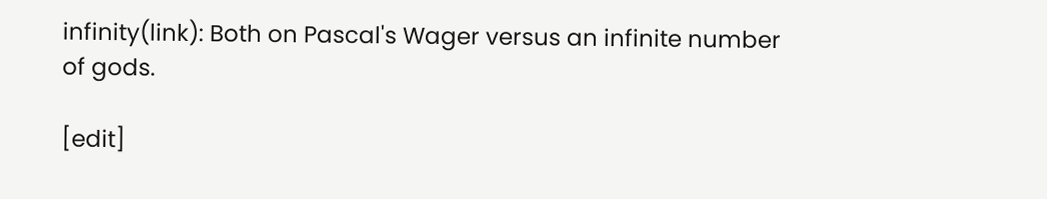infinity(link): Both on Pascal's Wager versus an infinite number of gods.

[edit]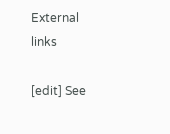External links

[edit] See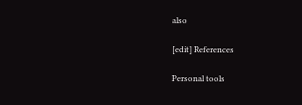also

[edit] References

Personal tools